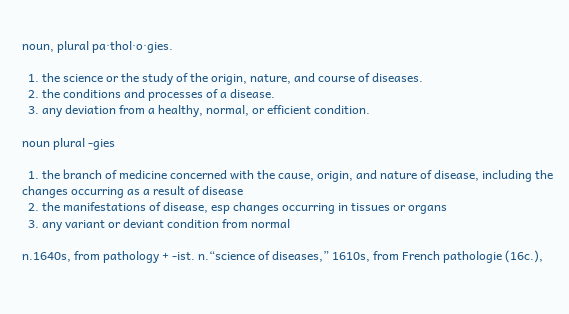noun, plural pa·thol·o·gies.

  1. the science or the study of the origin, nature, and course of diseases.
  2. the conditions and processes of a disease.
  3. any deviation from a healthy, normal, or efficient condition.

noun plural -gies

  1. the branch of medicine concerned with the cause, origin, and nature of disease, including the changes occurring as a result of disease
  2. the manifestations of disease, esp changes occurring in tissues or organs
  3. any variant or deviant condition from normal

n.1640s, from pathology + -ist. n.“science of diseases,” 1610s, from French pathologie (16c.),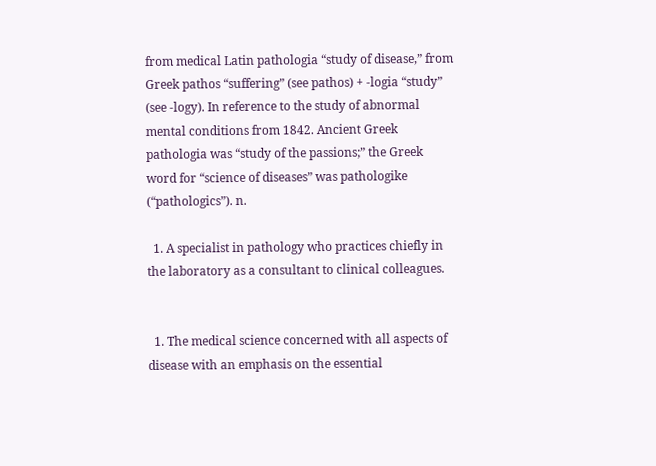from medical Latin pathologia “study of disease,” from Greek pathos “suffering” (see pathos) + -logia “study” (see -logy). In reference to the study of abnormal mental conditions from 1842. Ancient Greek pathologia was “study of the passions;” the Greek word for “science of diseases” was pathologike (“pathologics”). n.

  1. A specialist in pathology who practices chiefly in the laboratory as a consultant to clinical colleagues.


  1. The medical science concerned with all aspects of disease with an emphasis on the essential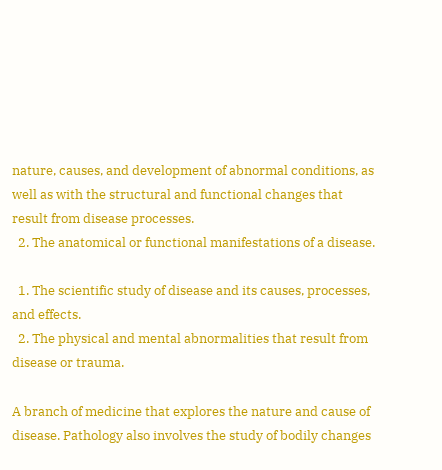nature, causes, and development of abnormal conditions, as well as with the structural and functional changes that result from disease processes.
  2. The anatomical or functional manifestations of a disease.

  1. The scientific study of disease and its causes, processes, and effects.
  2. The physical and mental abnormalities that result from disease or trauma.

A branch of medicine that explores the nature and cause of disease. Pathology also involves the study of bodily changes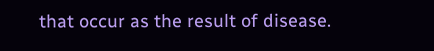that occur as the result of disease.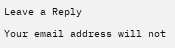Leave a Reply

Your email address will not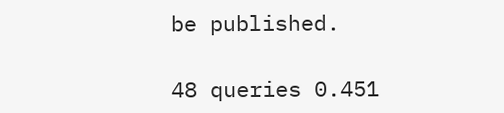be published.

48 queries 0.451